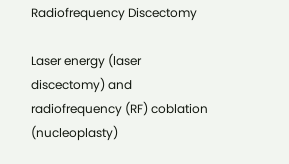Radiofrequency Discectomy

Laser energy (laser discectomy) and radiofrequency (RF) coblation (nucleoplasty)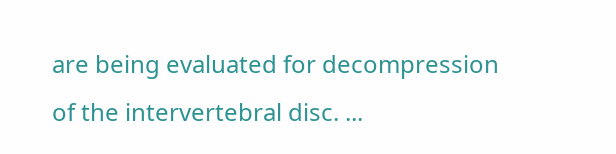are being evaluated for decompression of the intervertebral disc. ...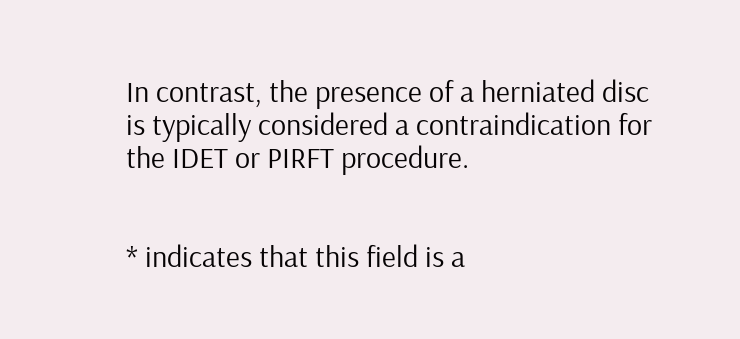In contrast, the presence of a herniated disc is typically considered a contraindication for the IDET or PIRFT procedure.


* indicates that this field is a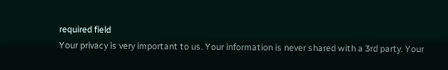required field
Your privacy is very important to us. Your information is never shared with a 3rd party. Your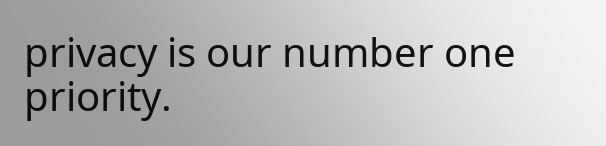privacy is our number one priority.